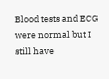Blood tests and ECG were normal but I still have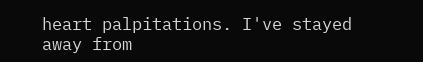heart palpitations. I've stayed away from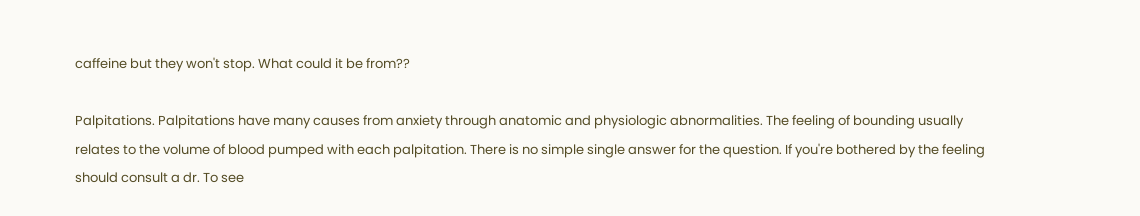caffeine but they won't stop. What could it be from??

Palpitations. Palpitations have many causes from anxiety through anatomic and physiologic abnormalities. The feeling of bounding usually relates to the volume of blood pumped with each palpitation. There is no simple single answer for the question. If you're bothered by the feeling should consult a dr. To see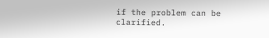if the problem can be clarified.